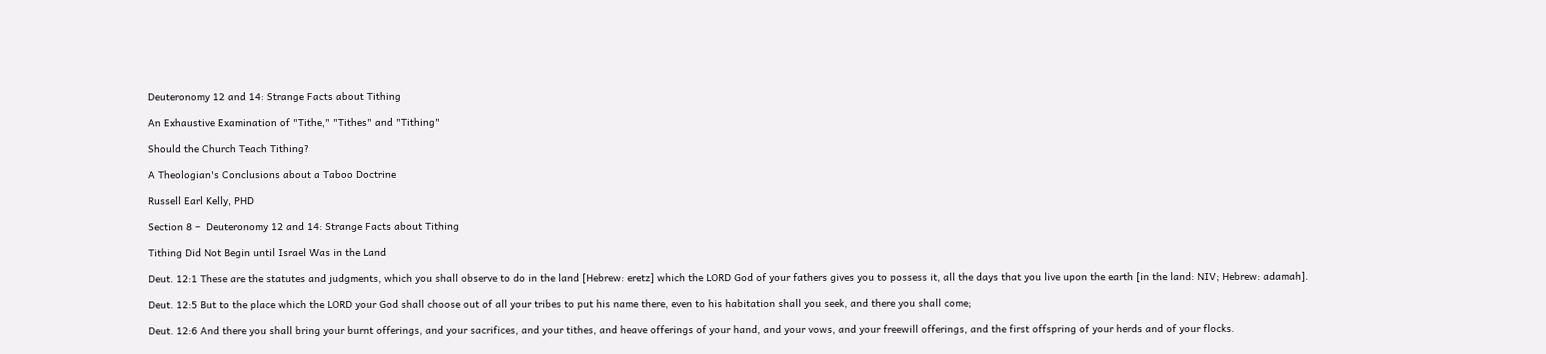Deuteronomy 12 and 14: Strange Facts about Tithing

An Exhaustive Examination of "Tithe," "Tithes" and "Tithing"

Should the Church Teach Tithing?

A Theologian's Conclusions about a Taboo Doctrine

Russell Earl Kelly, PHD

Section 8 –  Deuteronomy 12 and 14: Strange Facts about Tithing

Tithing Did Not Begin until Israel Was in the Land

Deut. 12:1 These are the statutes and judgments, which you shall observe to do in the land [Hebrew: eretz] which the LORD God of your fathers gives you to possess it, all the days that you live upon the earth [in the land: NIV; Hebrew: adamah].

Deut. 12:5 But to the place which the LORD your God shall choose out of all your tribes to put his name there, even to his habitation shall you seek, and there you shall come;

Deut. 12:6 And there you shall bring your burnt offerings, and your sacrifices, and your tithes, and heave offerings of your hand, and your vows, and your freewill offerings, and the first offspring of your herds and of your flocks.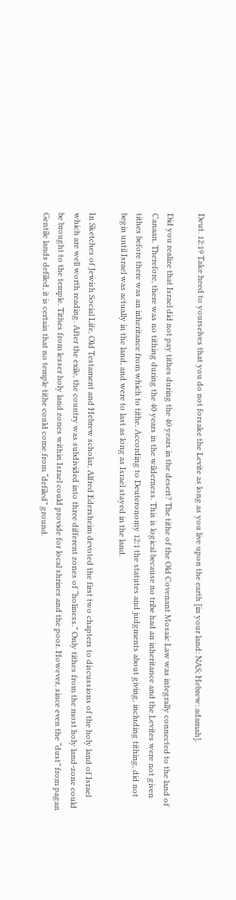Deut. 12:19 Take heed to yourselves that you do not forsake the Levite as long as you live upon the earth [in your land: NAS; Hebrew: adamah].

Did you realize that Israel did not pay tithes during the 40 years in the desert? The tithe of the Old Covenant Mosaic Law was integrally connected to the land of Canaan. Therefore, there was no tithing during the 40 years in the wilderness. This is logical because no tribe had an inheritance and the Levites were not given tithes before there was an inheritance from which to tithe. According to Deuteronomy 12:1 the statutes and judgments about giving, including tithing, did not begin until Israel was actually in the land, and were to last as long as Israel stayed in the land.

In Sketches of Jewish Social Life, Old Testament and Hebrew scholar, Alfred Edersheim devoted the first two chapters to discussions of the holy land of Israel which are well worth reading. After the exile, the country was subdivided into three different zones of “holiness.” Only tithes from the most holy land-zone could be brought to the temple. Tithes from lesser holy land zones within Israel could provide for local shrines and the poor. However, since even the “dust” from pagan Gentile lands defiled, it is certain that no temple tithe could come from “defiled” ground.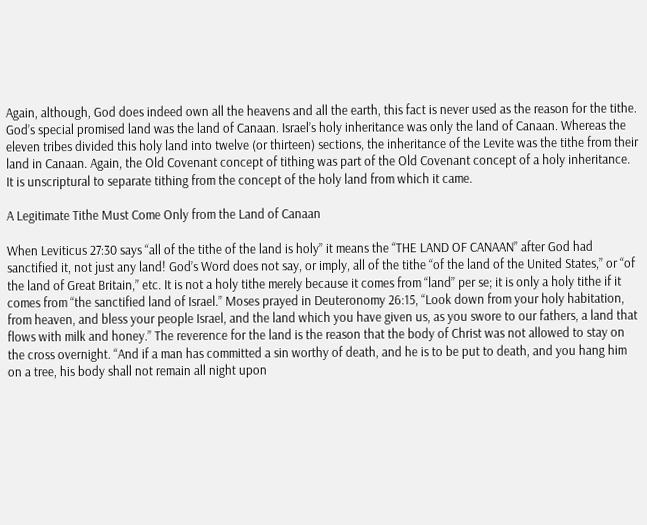Again, although, God does indeed own all the heavens and all the earth, this fact is never used as the reason for the tithe. God’s special promised land was the land of Canaan. Israel’s holy inheritance was only the land of Canaan. Whereas the eleven tribes divided this holy land into twelve (or thirteen) sections, the inheritance of the Levite was the tithe from their land in Canaan. Again, the Old Covenant concept of tithing was part of the Old Covenant concept of a holy inheritance. It is unscriptural to separate tithing from the concept of the holy land from which it came.

A Legitimate Tithe Must Come Only from the Land of Canaan

When Leviticus 27:30 says “all of the tithe of the land is holy” it means the “THE LAND OF CANAAN” after God had sanctified it, not just any land! God’s Word does not say, or imply, all of the tithe “of the land of the United States,” or “of the land of Great Britain,” etc. It is not a holy tithe merely because it comes from “land” per se; it is only a holy tithe if it comes from “the sanctified land of Israel.” Moses prayed in Deuteronomy 26:15, “Look down from your holy habitation, from heaven, and bless your people Israel, and the land which you have given us, as you swore to our fathers, a land that flows with milk and honey.” The reverence for the land is the reason that the body of Christ was not allowed to stay on the cross overnight. “And if a man has committed a sin worthy of death, and he is to be put to death, and you hang him on a tree, his body shall not remain all night upon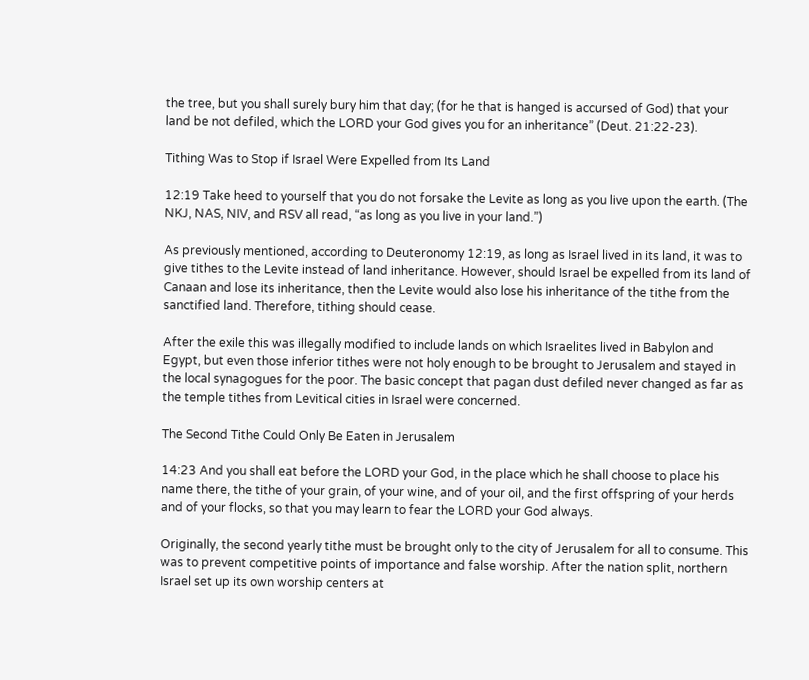the tree, but you shall surely bury him that day; (for he that is hanged is accursed of God) that your land be not defiled, which the LORD your God gives you for an inheritance” (Deut. 21:22-23).

Tithing Was to Stop if Israel Were Expelled from Its Land

12:19 Take heed to yourself that you do not forsake the Levite as long as you live upon the earth. (The NKJ, NAS, NIV, and RSV all read, “as long as you live in your land.”)

As previously mentioned, according to Deuteronomy 12:19, as long as Israel lived in its land, it was to give tithes to the Levite instead of land inheritance. However, should Israel be expelled from its land of Canaan and lose its inheritance, then the Levite would also lose his inheritance of the tithe from the sanctified land. Therefore, tithing should cease.

After the exile this was illegally modified to include lands on which Israelites lived in Babylon and Egypt, but even those inferior tithes were not holy enough to be brought to Jerusalem and stayed in the local synagogues for the poor. The basic concept that pagan dust defiled never changed as far as the temple tithes from Levitical cities in Israel were concerned.

The Second Tithe Could Only Be Eaten in Jerusalem

14:23 And you shall eat before the LORD your God, in the place which he shall choose to place his name there, the tithe of your grain, of your wine, and of your oil, and the first offspring of your herds and of your flocks, so that you may learn to fear the LORD your God always.

Originally, the second yearly tithe must be brought only to the city of Jerusalem for all to consume. This was to prevent competitive points of importance and false worship. After the nation split, northern Israel set up its own worship centers at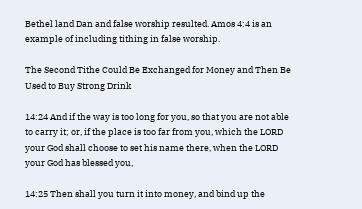Bethel land Dan and false worship resulted. Amos 4:4 is an example of including tithing in false worship.

The Second Tithe Could Be Exchanged for Money and Then Be Used to Buy Strong Drink

14:24 And if the way is too long for you, so that you are not able to carry it; or, if the place is too far from you, which the LORD your God shall choose to set his name there, when the LORD your God has blessed you,

14:25 Then shall you turn it into money, and bind up the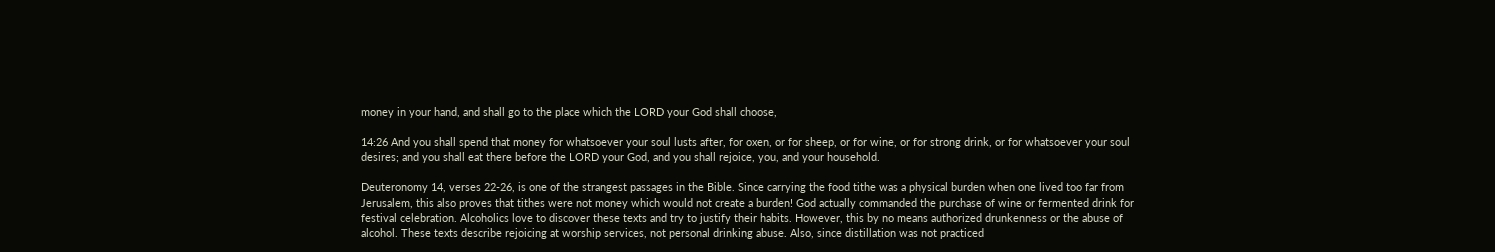money in your hand, and shall go to the place which the LORD your God shall choose,

14:26 And you shall spend that money for whatsoever your soul lusts after, for oxen, or for sheep, or for wine, or for strong drink, or for whatsoever your soul desires; and you shall eat there before the LORD your God, and you shall rejoice, you, and your household.

Deuteronomy 14, verses 22-26, is one of the strangest passages in the Bible. Since carrying the food tithe was a physical burden when one lived too far from Jerusalem, this also proves that tithes were not money which would not create a burden! God actually commanded the purchase of wine or fermented drink for festival celebration. Alcoholics love to discover these texts and try to justify their habits. However, this by no means authorized drunkenness or the abuse of alcohol. These texts describe rejoicing at worship services, not personal drinking abuse. Also, since distillation was not practiced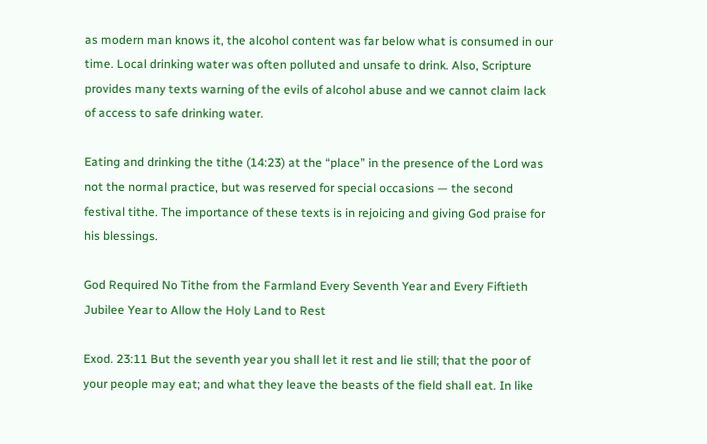as modern man knows it, the alcohol content was far below what is consumed in our time. Local drinking water was often polluted and unsafe to drink. Also, Scripture provides many texts warning of the evils of alcohol abuse and we cannot claim lack of access to safe drinking water.

Eating and drinking the tithe (14:23) at the “place” in the presence of the Lord was not the normal practice, but was reserved for special occasions — the second festival tithe. The importance of these texts is in rejoicing and giving God praise for his blessings.

God Required No Tithe from the Farmland Every Seventh Year and Every Fiftieth Jubilee Year to Allow the Holy Land to Rest

Exod. 23:11 But the seventh year you shall let it rest and lie still; that the poor of your people may eat; and what they leave the beasts of the field shall eat. In like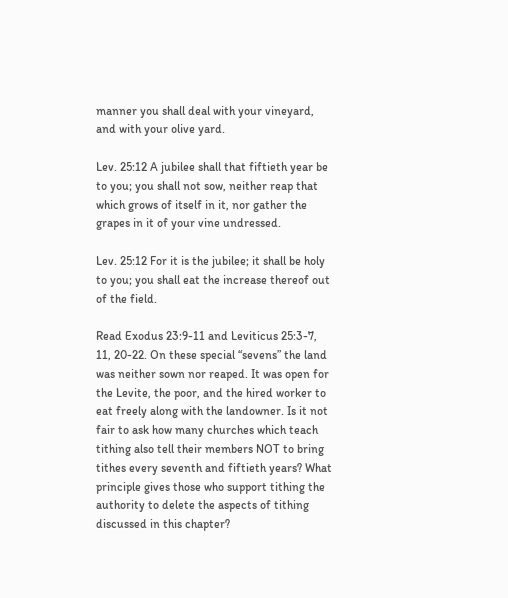manner you shall deal with your vineyard, and with your olive yard.

Lev. 25:12 A jubilee shall that fiftieth year be to you; you shall not sow, neither reap that which grows of itself in it, nor gather the grapes in it of your vine undressed.

Lev. 25:12 For it is the jubilee; it shall be holy to you; you shall eat the increase thereof out of the field.

Read Exodus 23:9-11 and Leviticus 25:3-7, 11, 20-22. On these special “sevens” the land was neither sown nor reaped. It was open for the Levite, the poor, and the hired worker to eat freely along with the landowner. Is it not fair to ask how many churches which teach tithing also tell their members NOT to bring tithes every seventh and fiftieth years? What principle gives those who support tithing the authority to delete the aspects of tithing discussed in this chapter?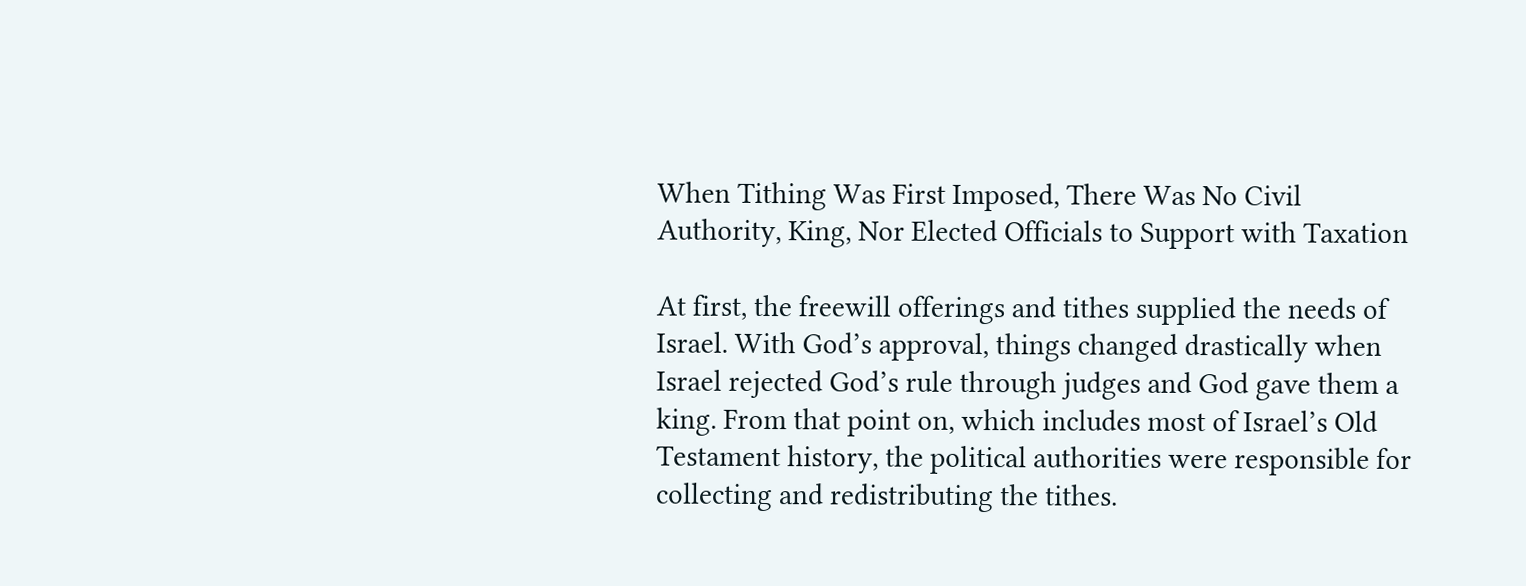When Tithing Was First Imposed, There Was No Civil Authority, King, Nor Elected Officials to Support with Taxation

At first, the freewill offerings and tithes supplied the needs of Israel. With God’s approval, things changed drastically when Israel rejected God’s rule through judges and God gave them a king. From that point on, which includes most of Israel’s Old Testament history, the political authorities were responsible for collecting and redistributing the tithes.